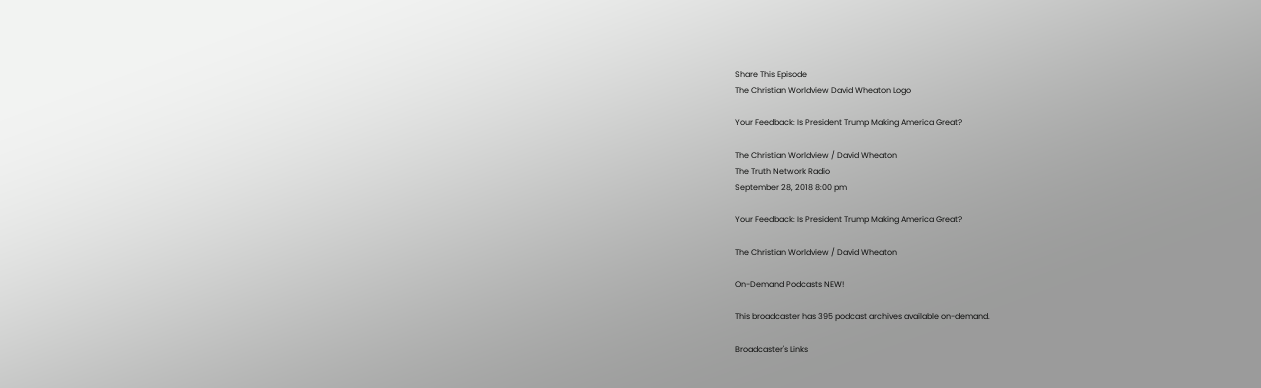Share This Episode
The Christian Worldview David Wheaton Logo

Your Feedback: Is President Trump Making America Great?

The Christian Worldview / David Wheaton
The Truth Network Radio
September 28, 2018 8:00 pm

Your Feedback: Is President Trump Making America Great?

The Christian Worldview / David Wheaton

On-Demand Podcasts NEW!

This broadcaster has 395 podcast archives available on-demand.

Broadcaster's Links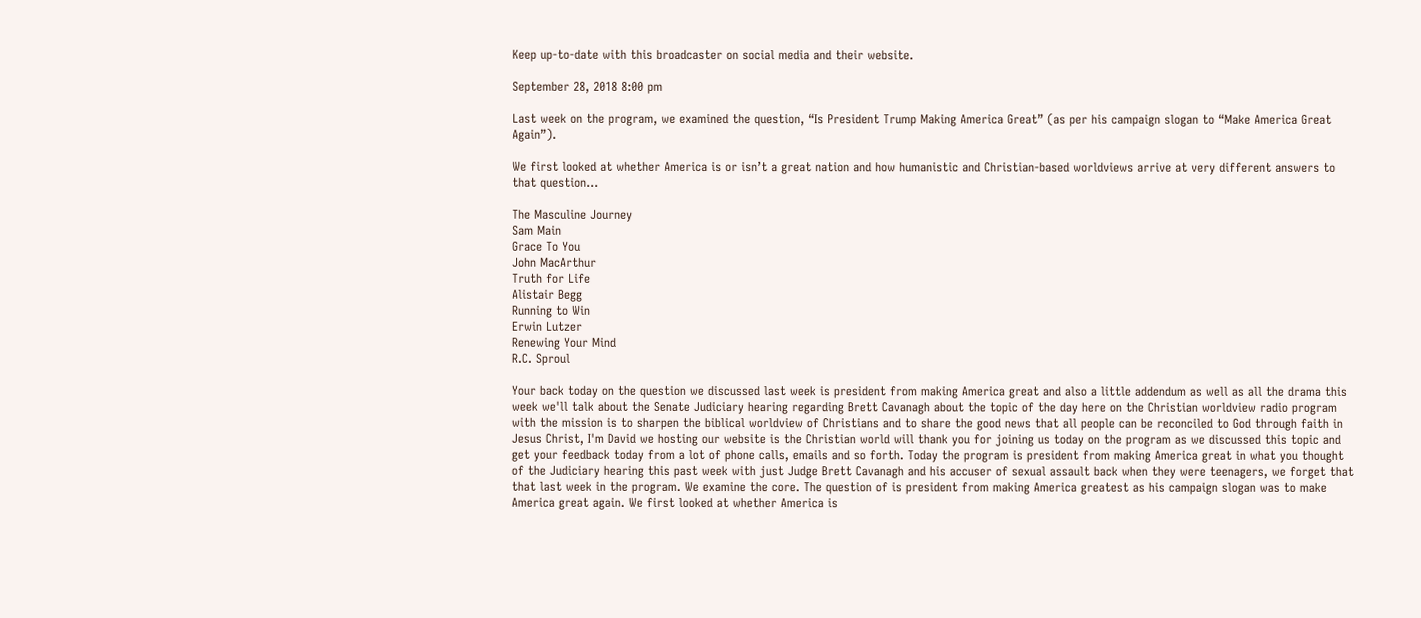Keep up-to-date with this broadcaster on social media and their website.

September 28, 2018 8:00 pm

Last week on the program, we examined the question, “Is President Trump Making America Great” (as per his campaign slogan to “Make America Great Again”).

We first looked at whether America is or isn’t a great nation and how humanistic and Christian-based worldviews arrive at very different answers to that question...

The Masculine Journey
Sam Main
Grace To You
John MacArthur
Truth for Life
Alistair Begg
Running to Win
Erwin Lutzer
Renewing Your Mind
R.C. Sproul

Your back today on the question we discussed last week is president from making America great and also a little addendum as well as all the drama this week we'll talk about the Senate Judiciary hearing regarding Brett Cavanagh about the topic of the day here on the Christian worldview radio program with the mission is to sharpen the biblical worldview of Christians and to share the good news that all people can be reconciled to God through faith in Jesus Christ, I'm David we hosting our website is the Christian world will thank you for joining us today on the program as we discussed this topic and get your feedback today from a lot of phone calls, emails and so forth. Today the program is president from making America great in what you thought of the Judiciary hearing this past week with just Judge Brett Cavanagh and his accuser of sexual assault back when they were teenagers, we forget that that last week in the program. We examine the core. The question of is president from making America greatest as his campaign slogan was to make America great again. We first looked at whether America is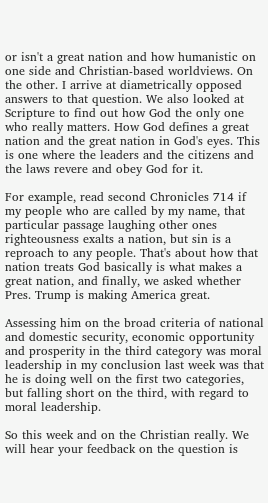or isn't a great nation and how humanistic on one side and Christian-based worldviews. On the other. I arrive at diametrically opposed answers to that question. We also looked at Scripture to find out how God the only one who really matters. How God defines a great nation and the great nation in God's eyes. This is one where the leaders and the citizens and the laws revere and obey God for it.

For example, read second Chronicles 714 if my people who are called by my name, that particular passage laughing other ones righteousness exalts a nation, but sin is a reproach to any people. That's about how that nation treats God basically is what makes a great nation, and finally, we asked whether Pres. Trump is making America great.

Assessing him on the broad criteria of national and domestic security, economic opportunity and prosperity in the third category was moral leadership in my conclusion last week was that he is doing well on the first two categories, but falling short on the third, with regard to moral leadership.

So this week and on the Christian really. We will hear your feedback on the question is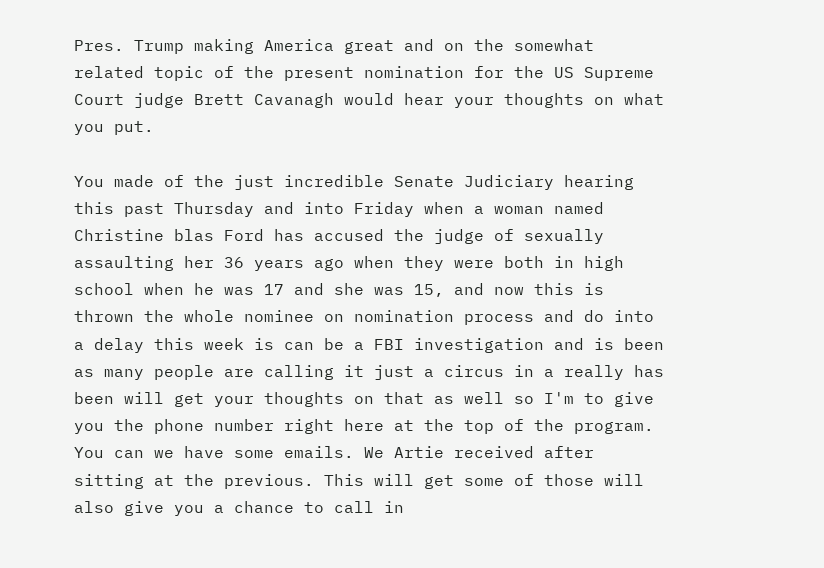Pres. Trump making America great and on the somewhat related topic of the present nomination for the US Supreme Court judge Brett Cavanagh would hear your thoughts on what you put.

You made of the just incredible Senate Judiciary hearing this past Thursday and into Friday when a woman named Christine blas Ford has accused the judge of sexually assaulting her 36 years ago when they were both in high school when he was 17 and she was 15, and now this is thrown the whole nominee on nomination process and do into a delay this week is can be a FBI investigation and is been as many people are calling it just a circus in a really has been will get your thoughts on that as well so I'm to give you the phone number right here at the top of the program. You can we have some emails. We Artie received after sitting at the previous. This will get some of those will also give you a chance to call in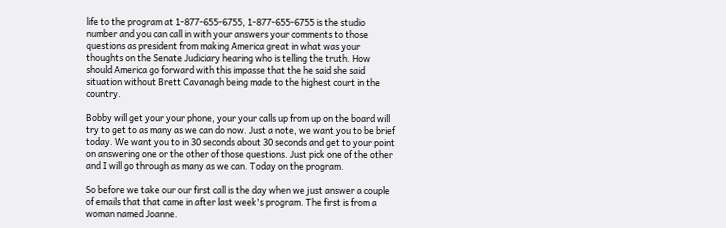life to the program at 1-877-655-6755, 1-877-655-6755 is the studio number and you can call in with your answers your comments to those questions as president from making America great in what was your thoughts on the Senate Judiciary hearing who is telling the truth. How should America go forward with this impasse that the he said she said situation without Brett Cavanagh being made to the highest court in the country.

Bobby will get your your phone, your your calls up from up on the board will try to get to as many as we can do now. Just a note, we want you to be brief today. We want you to in 30 seconds about 30 seconds and get to your point on answering one or the other of those questions. Just pick one of the other and I will go through as many as we can. Today on the program.

So before we take our our first call is the day when we just answer a couple of emails that that came in after last week's program. The first is from a woman named Joanne.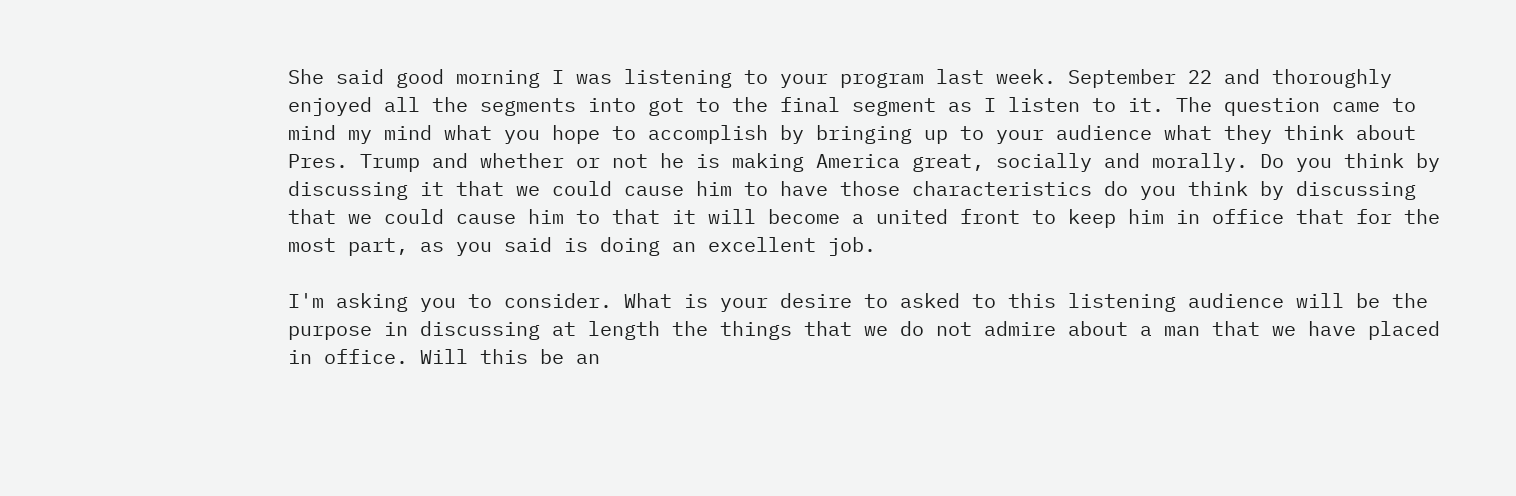She said good morning I was listening to your program last week. September 22 and thoroughly enjoyed all the segments into got to the final segment as I listen to it. The question came to mind my mind what you hope to accomplish by bringing up to your audience what they think about Pres. Trump and whether or not he is making America great, socially and morally. Do you think by discussing it that we could cause him to have those characteristics do you think by discussing that we could cause him to that it will become a united front to keep him in office that for the most part, as you said is doing an excellent job.

I'm asking you to consider. What is your desire to asked to this listening audience will be the purpose in discussing at length the things that we do not admire about a man that we have placed in office. Will this be an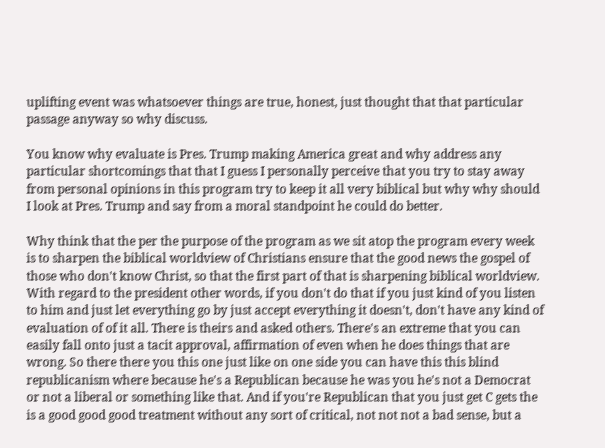uplifting event was whatsoever things are true, honest, just thought that that particular passage anyway so why discuss.

You know why evaluate is Pres. Trump making America great and why address any particular shortcomings that that I guess I personally perceive that you try to stay away from personal opinions in this program try to keep it all very biblical but why why should I look at Pres. Trump and say from a moral standpoint he could do better.

Why think that the per the purpose of the program as we sit atop the program every week is to sharpen the biblical worldview of Christians ensure that the good news the gospel of those who don't know Christ, so that the first part of that is sharpening biblical worldview. With regard to the president other words, if you don't do that if you just kind of you listen to him and just let everything go by just accept everything it doesn't, don't have any kind of evaluation of of it all. There is theirs and asked others. There's an extreme that you can easily fall onto just a tacit approval, affirmation of even when he does things that are wrong. So there there you this one just like on one side you can have this this blind republicanism where because he's a Republican because he was you he's not a Democrat or not a liberal or something like that. And if you're Republican that you just get C gets the is a good good good treatment without any sort of critical, not not not a bad sense, but a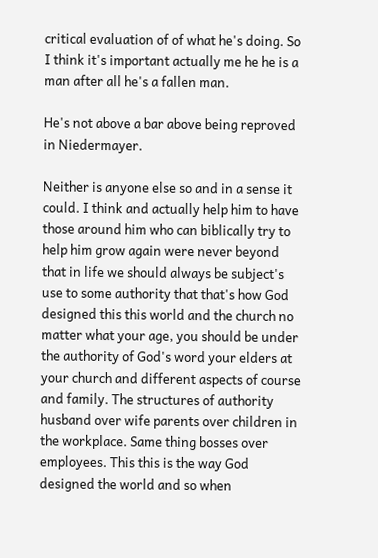critical evaluation of of what he's doing. So I think it's important actually me he he is a man after all he's a fallen man.

He's not above a bar above being reproved in Niedermayer.

Neither is anyone else so and in a sense it could. I think and actually help him to have those around him who can biblically try to help him grow again were never beyond that in life we should always be subject's use to some authority that that's how God designed this this world and the church no matter what your age, you should be under the authority of God's word your elders at your church and different aspects of course and family. The structures of authority husband over wife parents over children in the workplace. Same thing bosses over employees. This this is the way God designed the world and so when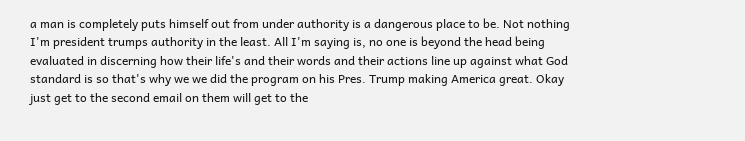a man is completely puts himself out from under authority is a dangerous place to be. Not nothing I'm president trumps authority in the least. All I'm saying is, no one is beyond the head being evaluated in discerning how their life's and their words and their actions line up against what God standard is so that's why we we did the program on his Pres. Trump making America great. Okay just get to the second email on them will get to the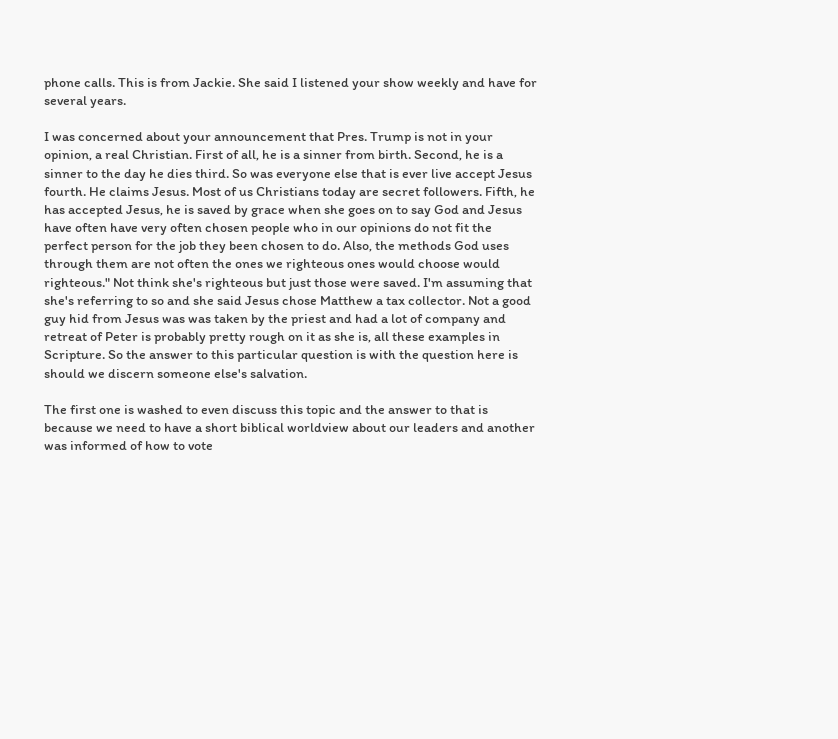phone calls. This is from Jackie. She said I listened your show weekly and have for several years.

I was concerned about your announcement that Pres. Trump is not in your opinion, a real Christian. First of all, he is a sinner from birth. Second, he is a sinner to the day he dies third. So was everyone else that is ever live accept Jesus fourth. He claims Jesus. Most of us Christians today are secret followers. Fifth, he has accepted Jesus, he is saved by grace when she goes on to say God and Jesus have often have very often chosen people who in our opinions do not fit the perfect person for the job they been chosen to do. Also, the methods God uses through them are not often the ones we righteous ones would choose would righteous." Not think she's righteous but just those were saved. I'm assuming that she's referring to so and she said Jesus chose Matthew a tax collector. Not a good guy hid from Jesus was was taken by the priest and had a lot of company and retreat of Peter is probably pretty rough on it as she is, all these examples in Scripture. So the answer to this particular question is with the question here is should we discern someone else's salvation.

The first one is washed to even discuss this topic and the answer to that is because we need to have a short biblical worldview about our leaders and another was informed of how to vote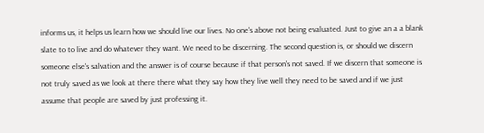informs us, it helps us learn how we should live our lives. No one's above not being evaluated. Just to give an a a blank slate to to live and do whatever they want. We need to be discerning. The second question is, or should we discern someone else's salvation and the answer is of course because if that person's not saved. If we discern that someone is not truly saved as we look at there there what they say how they live well they need to be saved and if we just assume that people are saved by just professing it.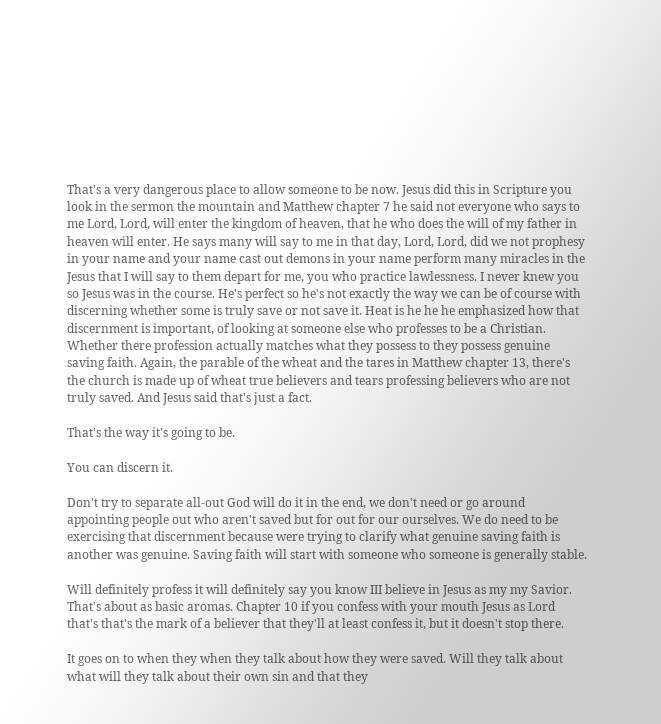That's a very dangerous place to allow someone to be now. Jesus did this in Scripture you look in the sermon the mountain and Matthew chapter 7 he said not everyone who says to me Lord, Lord, will enter the kingdom of heaven, that he who does the will of my father in heaven will enter. He says many will say to me in that day, Lord, Lord, did we not prophesy in your name and your name cast out demons in your name perform many miracles in the Jesus that I will say to them depart for me, you who practice lawlessness. I never knew you so Jesus was in the course. He's perfect so he's not exactly the way we can be of course with discerning whether some is truly save or not save it. Heat is he he he emphasized how that discernment is important, of looking at someone else who professes to be a Christian. Whether there profession actually matches what they possess to they possess genuine saving faith. Again, the parable of the wheat and the tares in Matthew chapter 13, there's the church is made up of wheat true believers and tears professing believers who are not truly saved. And Jesus said that's just a fact.

That's the way it's going to be.

You can discern it.

Don't try to separate all-out God will do it in the end, we don't need or go around appointing people out who aren't saved but for out for our ourselves. We do need to be exercising that discernment because were trying to clarify what genuine saving faith is another was genuine. Saving faith will start with someone who someone is generally stable.

Will definitely profess it will definitely say you know III believe in Jesus as my my Savior. That's about as basic aromas. Chapter 10 if you confess with your mouth Jesus as Lord that's that's the mark of a believer that they'll at least confess it, but it doesn't stop there.

It goes on to when they when they talk about how they were saved. Will they talk about what will they talk about their own sin and that they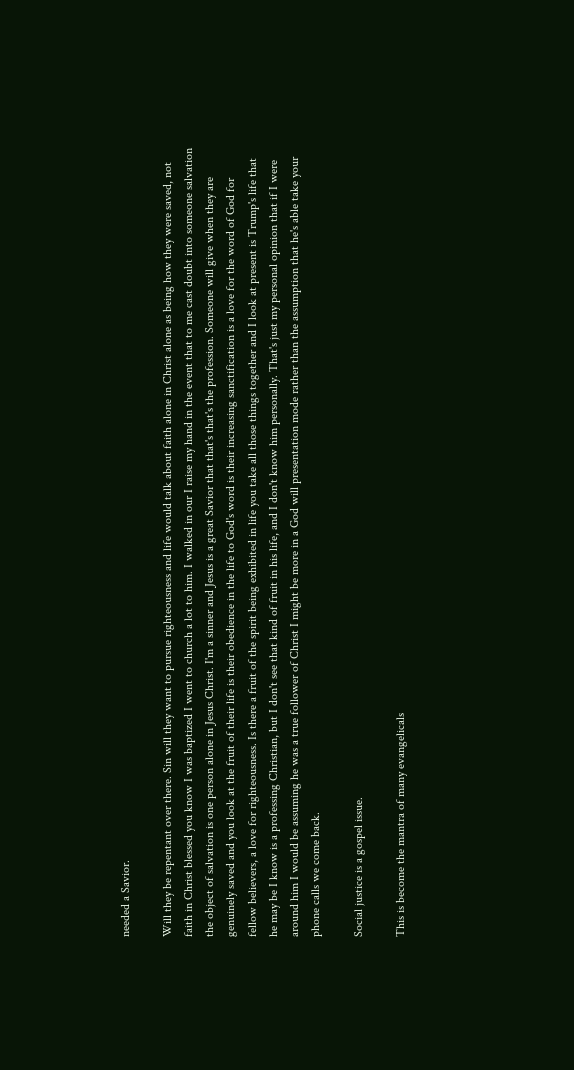needed a Savior.

Will they be repentant over there. Sin will they want to pursue righteousness and life would talk about faith alone in Christ alone as being how they were saved, not faith in Christ blessed you know I was baptized I went to church a lot to him. I walked in our I raise my hand in the event that to me cast doubt into someone salvation the object of salvation is one person alone in Jesus Christ. I'm a sinner and Jesus is a great Savior that that's that's the profession. Someone will give when they are genuinely saved and you look at the fruit of their life is their obedience in the life to God's word is their increasing sanctification is a love for the word of God for fellow believers, a love for righteousness. Is there a fruit of the spirit being exhibited in life you take all those things together and I look at present is Trump's life that he may be I know is a professing Christian, but I don't see that kind of fruit in his life, and I don't know him personally. That's just my personal opinion that if I were around him I would be assuming he was a true follower of Christ I might be more in a God will presentation mode rather than the assumption that he's able take your phone calls we come back.

Social justice is a gospel issue.

This is become the mantra of many evangelicals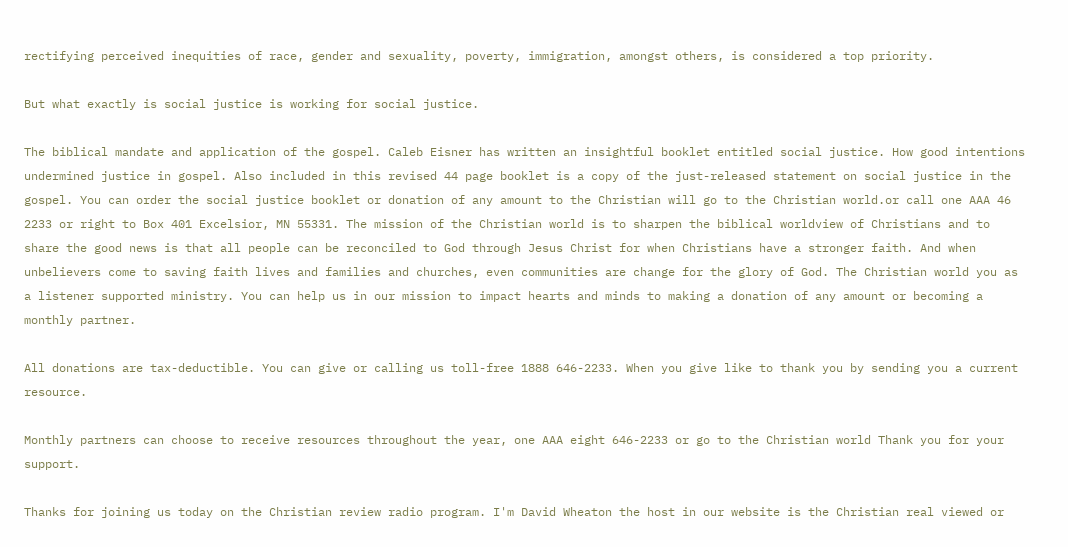rectifying perceived inequities of race, gender and sexuality, poverty, immigration, amongst others, is considered a top priority.

But what exactly is social justice is working for social justice.

The biblical mandate and application of the gospel. Caleb Eisner has written an insightful booklet entitled social justice. How good intentions undermined justice in gospel. Also included in this revised 44 page booklet is a copy of the just-released statement on social justice in the gospel. You can order the social justice booklet or donation of any amount to the Christian will go to the Christian world.or call one AAA 46 2233 or right to Box 401 Excelsior, MN 55331. The mission of the Christian world is to sharpen the biblical worldview of Christians and to share the good news is that all people can be reconciled to God through Jesus Christ for when Christians have a stronger faith. And when unbelievers come to saving faith lives and families and churches, even communities are change for the glory of God. The Christian world you as a listener supported ministry. You can help us in our mission to impact hearts and minds to making a donation of any amount or becoming a monthly partner.

All donations are tax-deductible. You can give or calling us toll-free 1888 646-2233. When you give like to thank you by sending you a current resource.

Monthly partners can choose to receive resources throughout the year, one AAA eight 646-2233 or go to the Christian world Thank you for your support.

Thanks for joining us today on the Christian review radio program. I'm David Wheaton the host in our website is the Christian real viewed or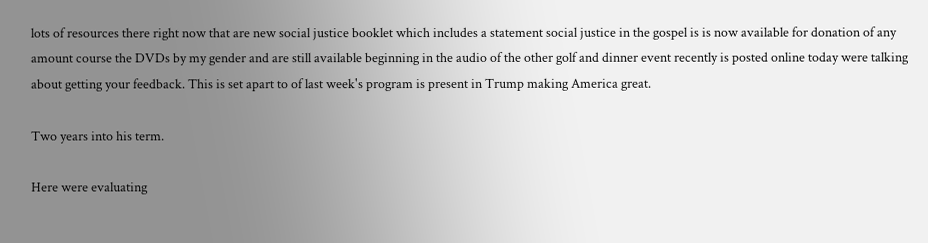lots of resources there right now that are new social justice booklet which includes a statement social justice in the gospel is is now available for donation of any amount course the DVDs by my gender and are still available beginning in the audio of the other golf and dinner event recently is posted online today were talking about getting your feedback. This is set apart to of last week's program is present in Trump making America great.

Two years into his term.

Here were evaluating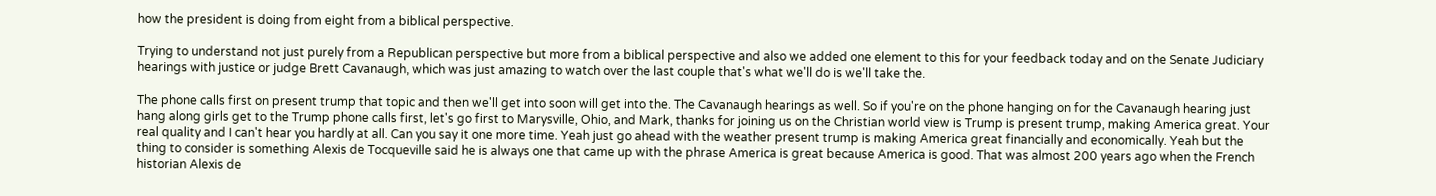how the president is doing from eight from a biblical perspective.

Trying to understand not just purely from a Republican perspective but more from a biblical perspective and also we added one element to this for your feedback today and on the Senate Judiciary hearings with justice or judge Brett Cavanaugh, which was just amazing to watch over the last couple that's what we'll do is we'll take the.

The phone calls first on present trump that topic and then we'll get into soon will get into the. The Cavanaugh hearings as well. So if you're on the phone hanging on for the Cavanaugh hearing just hang along girls get to the Trump phone calls first, let's go first to Marysville, Ohio, and Mark, thanks for joining us on the Christian world view is Trump is present trump, making America great. Your real quality and I can't hear you hardly at all. Can you say it one more time. Yeah just go ahead with the weather present trump is making America great financially and economically. Yeah but the thing to consider is something Alexis de Tocqueville said he is always one that came up with the phrase America is great because America is good. That was almost 200 years ago when the French historian Alexis de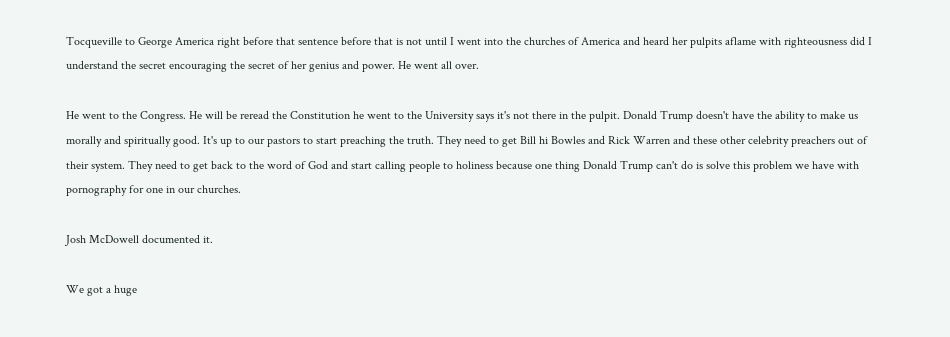Tocqueville to George America right before that sentence before that is not until I went into the churches of America and heard her pulpits aflame with righteousness did I understand the secret encouraging the secret of her genius and power. He went all over.

He went to the Congress. He will be reread the Constitution he went to the University says it's not there in the pulpit. Donald Trump doesn't have the ability to make us morally and spiritually good. It's up to our pastors to start preaching the truth. They need to get Bill hi Bowles and Rick Warren and these other celebrity preachers out of their system. They need to get back to the word of God and start calling people to holiness because one thing Donald Trump can't do is solve this problem we have with pornography for one in our churches.

Josh McDowell documented it.

We got a huge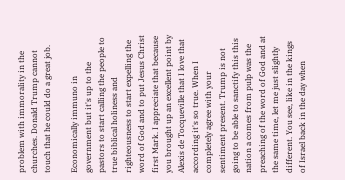problem with immorality in the churches. Donald Trump cannot touch that he could do a great job.

Economically immuno in government but it's up to the pastors to start calling the people to true biblical holiness and righteousness to start expelling the word of God and to put Jesus Christ first Mark. I appreciate that because you brought up an excellent point by Alexis de Tocqueville that I love that according it's so true. When I completely agree with your sentiment present. Trump is not going to be able to sanctify this this nation a comes from pulp was the preaching of the word of God and at the same time, let me just slightly different. You see, like in the kings of Israel back in the day when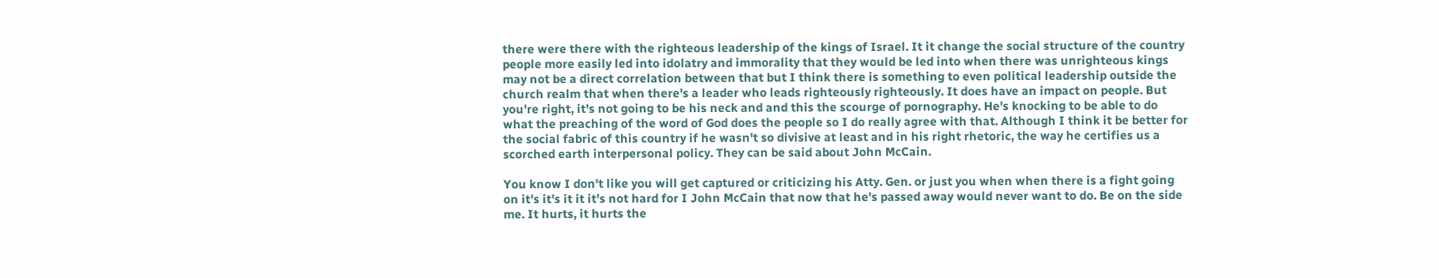there were there with the righteous leadership of the kings of Israel. It it change the social structure of the country people more easily led into idolatry and immorality that they would be led into when there was unrighteous kings may not be a direct correlation between that but I think there is something to even political leadership outside the church realm that when there's a leader who leads righteously righteously. It does have an impact on people. But you're right, it's not going to be his neck and and this the scourge of pornography. He's knocking to be able to do what the preaching of the word of God does the people so I do really agree with that. Although I think it be better for the social fabric of this country if he wasn't so divisive at least and in his right rhetoric, the way he certifies us a scorched earth interpersonal policy. They can be said about John McCain.

You know I don't like you will get captured or criticizing his Atty. Gen. or just you when when there is a fight going on it's it's it it it's not hard for I John McCain that now that he's passed away would never want to do. Be on the side me. It hurts, it hurts the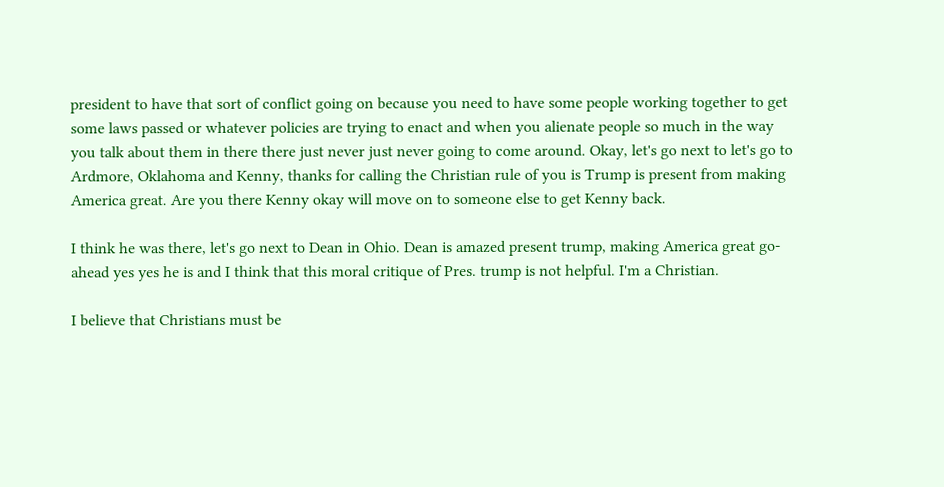president to have that sort of conflict going on because you need to have some people working together to get some laws passed or whatever policies are trying to enact and when you alienate people so much in the way you talk about them in there there just never just never going to come around. Okay, let's go next to let's go to Ardmore, Oklahoma and Kenny, thanks for calling the Christian rule of you is Trump is present from making America great. Are you there Kenny okay will move on to someone else to get Kenny back.

I think he was there, let's go next to Dean in Ohio. Dean is amazed present trump, making America great go-ahead yes yes he is and I think that this moral critique of Pres. trump is not helpful. I'm a Christian.

I believe that Christians must be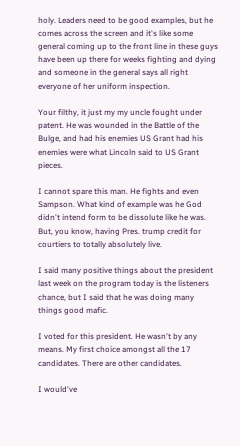holy. Leaders need to be good examples, but he comes across the screen and it's like some general coming up to the front line in these guys have been up there for weeks fighting and dying and someone in the general says all right everyone of her uniform inspection.

Your filthy, it just my my uncle fought under patent. He was wounded in the Battle of the Bulge, and had his enemies US Grant had his enemies were what Lincoln said to US Grant pieces.

I cannot spare this man. He fights and even Sampson. What kind of example was he God didn't intend form to be dissolute like he was. But, you know, having Pres. trump credit for courtiers to totally absolutely live.

I said many positive things about the president last week on the program today is the listeners chance, but I said that he was doing many things good mafic.

I voted for this president. He wasn't by any means. My first choice amongst all the 17 candidates. There are other candidates.

I would've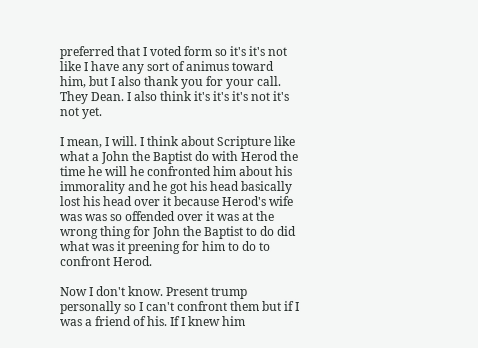preferred that I voted form so it's it's not like I have any sort of animus toward him, but I also thank you for your call. They Dean. I also think it's it's it's not it's not yet.

I mean, I will. I think about Scripture like what a John the Baptist do with Herod the time he will he confronted him about his immorality and he got his head basically lost his head over it because Herod's wife was was so offended over it was at the wrong thing for John the Baptist to do did what was it preening for him to do to confront Herod.

Now I don't know. Present trump personally so I can't confront them but if I was a friend of his. If I knew him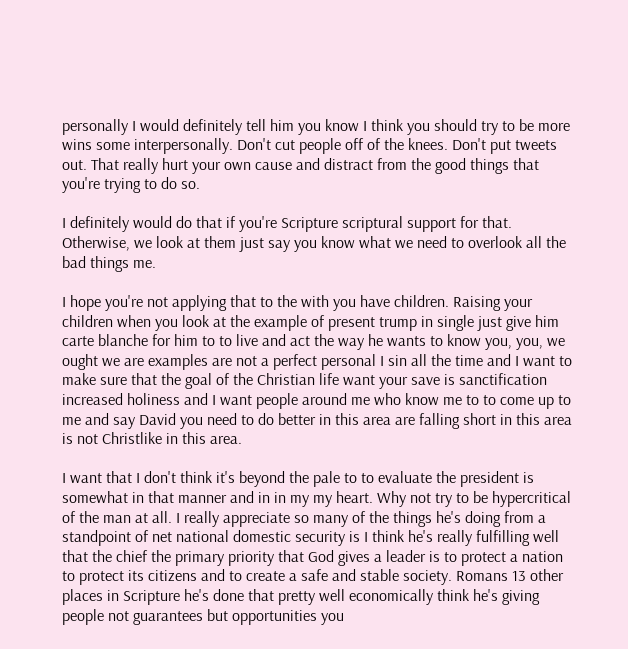personally I would definitely tell him you know I think you should try to be more wins some interpersonally. Don't cut people off of the knees. Don't put tweets out. That really hurt your own cause and distract from the good things that you're trying to do so.

I definitely would do that if you're Scripture scriptural support for that. Otherwise, we look at them just say you know what we need to overlook all the bad things me.

I hope you're not applying that to the with you have children. Raising your children when you look at the example of present trump in single just give him carte blanche for him to to live and act the way he wants to know you, you, we ought we are examples are not a perfect personal I sin all the time and I want to make sure that the goal of the Christian life want your save is sanctification increased holiness and I want people around me who know me to to come up to me and say David you need to do better in this area are falling short in this area is not Christlike in this area.

I want that I don't think it's beyond the pale to to evaluate the president is somewhat in that manner and in in my my heart. Why not try to be hypercritical of the man at all. I really appreciate so many of the things he's doing from a standpoint of net national domestic security is I think he's really fulfilling well that the chief the primary priority that God gives a leader is to protect a nation to protect its citizens and to create a safe and stable society. Romans 13 other places in Scripture he's done that pretty well economically think he's giving people not guarantees but opportunities you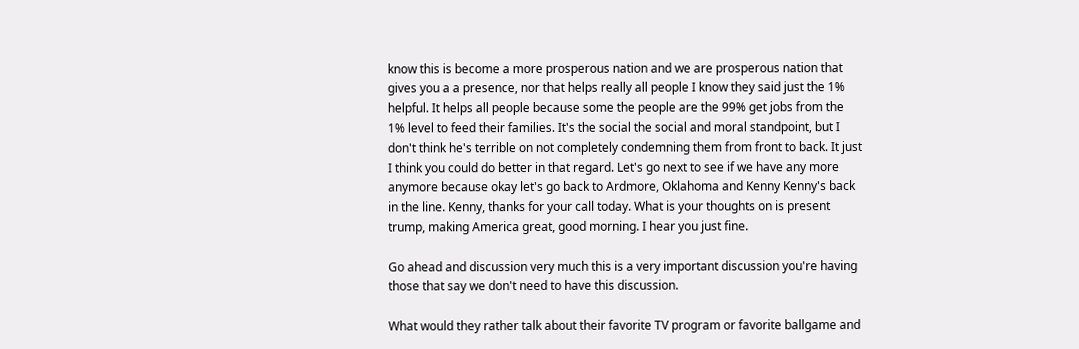know this is become a more prosperous nation and we are prosperous nation that gives you a a presence, nor that helps really all people I know they said just the 1% helpful. It helps all people because some the people are the 99% get jobs from the 1% level to feed their families. It's the social the social and moral standpoint, but I don't think he's terrible on not completely condemning them from front to back. It just I think you could do better in that regard. Let's go next to see if we have any more anymore because okay let's go back to Ardmore, Oklahoma and Kenny Kenny's back in the line. Kenny, thanks for your call today. What is your thoughts on is present trump, making America great, good morning. I hear you just fine.

Go ahead and discussion very much this is a very important discussion you're having those that say we don't need to have this discussion.

What would they rather talk about their favorite TV program or favorite ballgame and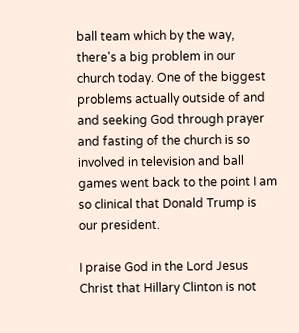ball team which by the way, there's a big problem in our church today. One of the biggest problems actually outside of and and seeking God through prayer and fasting of the church is so involved in television and ball games went back to the point I am so clinical that Donald Trump is our president.

I praise God in the Lord Jesus Christ that Hillary Clinton is not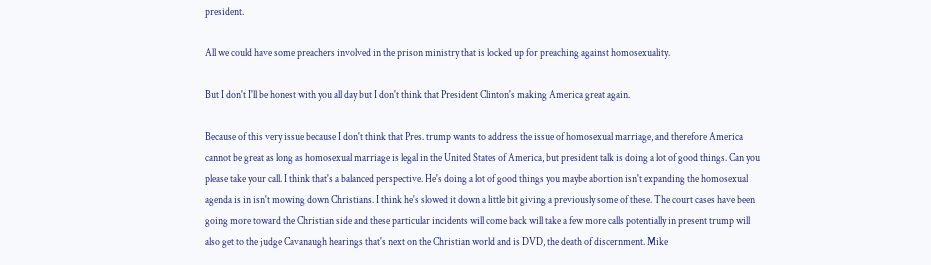president.

All we could have some preachers involved in the prison ministry that is locked up for preaching against homosexuality.

But I don't I'll be honest with you all day but I don't think that President Clinton's making America great again.

Because of this very issue because I don't think that Pres. trump wants to address the issue of homosexual marriage, and therefore America cannot be great as long as homosexual marriage is legal in the United States of America, but president talk is doing a lot of good things. Can you please take your call. I think that's a balanced perspective. He's doing a lot of good things you maybe abortion isn't expanding the homosexual agenda is in isn't mowing down Christians. I think he's slowed it down a little bit giving a previously some of these. The court cases have been going more toward the Christian side and these particular incidents will come back will take a few more calls potentially in present trump will also get to the judge Cavanaugh hearings that's next on the Christian world and is DVD, the death of discernment. Mike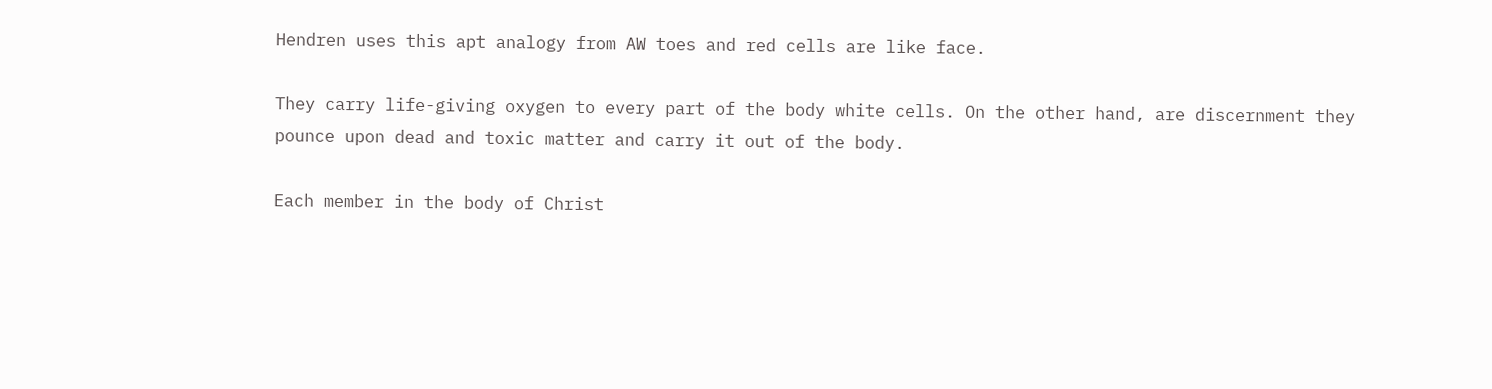Hendren uses this apt analogy from AW toes and red cells are like face.

They carry life-giving oxygen to every part of the body white cells. On the other hand, are discernment they pounce upon dead and toxic matter and carry it out of the body.

Each member in the body of Christ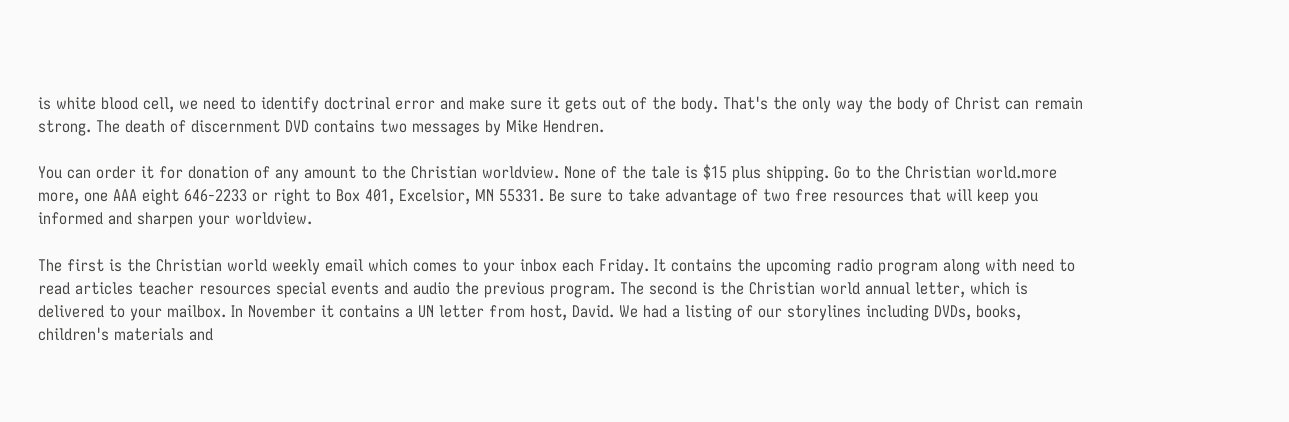is white blood cell, we need to identify doctrinal error and make sure it gets out of the body. That's the only way the body of Christ can remain strong. The death of discernment DVD contains two messages by Mike Hendren.

You can order it for donation of any amount to the Christian worldview. None of the tale is $15 plus shipping. Go to the Christian world.more more, one AAA eight 646-2233 or right to Box 401, Excelsior, MN 55331. Be sure to take advantage of two free resources that will keep you informed and sharpen your worldview.

The first is the Christian world weekly email which comes to your inbox each Friday. It contains the upcoming radio program along with need to read articles teacher resources special events and audio the previous program. The second is the Christian world annual letter, which is delivered to your mailbox. In November it contains a UN letter from host, David. We had a listing of our storylines including DVDs, books, children's materials and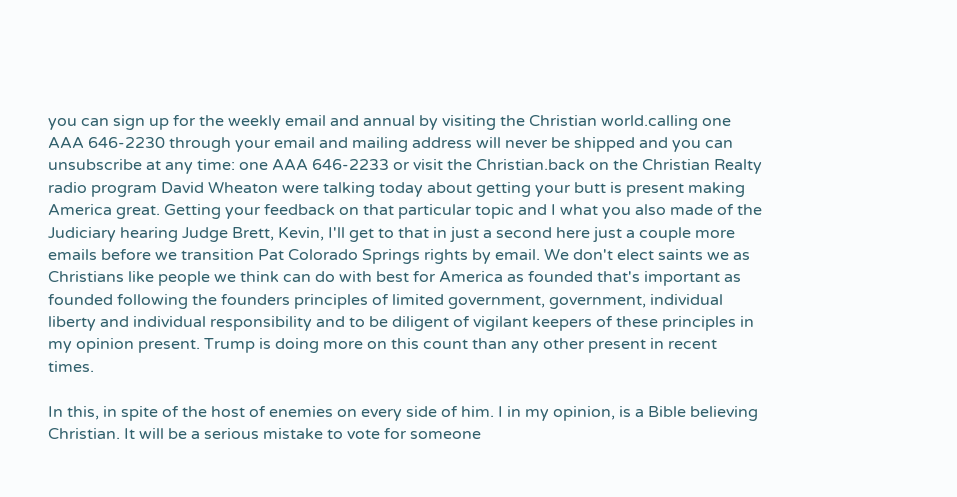you can sign up for the weekly email and annual by visiting the Christian world.calling one AAA 646-2230 through your email and mailing address will never be shipped and you can unsubscribe at any time: one AAA 646-2233 or visit the Christian.back on the Christian Realty radio program David Wheaton were talking today about getting your butt is present making America great. Getting your feedback on that particular topic and I what you also made of the Judiciary hearing Judge Brett, Kevin, I'll get to that in just a second here just a couple more emails before we transition Pat Colorado Springs rights by email. We don't elect saints we as Christians like people we think can do with best for America as founded that's important as founded following the founders principles of limited government, government, individual liberty and individual responsibility and to be diligent of vigilant keepers of these principles in my opinion present. Trump is doing more on this count than any other present in recent times.

In this, in spite of the host of enemies on every side of him. I in my opinion, is a Bible believing Christian. It will be a serious mistake to vote for someone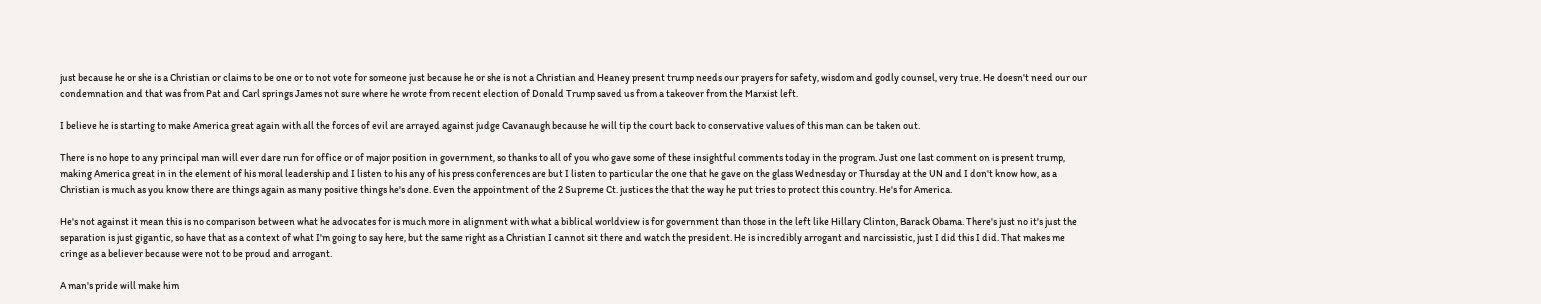just because he or she is a Christian or claims to be one or to not vote for someone just because he or she is not a Christian and Heaney present trump needs our prayers for safety, wisdom and godly counsel, very true. He doesn't need our our condemnation and that was from Pat and Carl springs James not sure where he wrote from recent election of Donald Trump saved us from a takeover from the Marxist left.

I believe he is starting to make America great again with all the forces of evil are arrayed against judge Cavanaugh because he will tip the court back to conservative values of this man can be taken out.

There is no hope to any principal man will ever dare run for office or of major position in government, so thanks to all of you who gave some of these insightful comments today in the program. Just one last comment on is present trump, making America great in in the element of his moral leadership and I listen to his any of his press conferences are but I listen to particular the one that he gave on the glass Wednesday or Thursday at the UN and I don't know how, as a Christian is much as you know there are things again as many positive things he's done. Even the appointment of the 2 Supreme Ct. justices the that the way he put tries to protect this country. He's for America.

He's not against it mean this is no comparison between what he advocates for is much more in alignment with what a biblical worldview is for government than those in the left like Hillary Clinton, Barack Obama. There's just no it's just the separation is just gigantic, so have that as a context of what I'm going to say here, but the same right as a Christian I cannot sit there and watch the president. He is incredibly arrogant and narcissistic, just I did this I did. That makes me cringe as a believer because were not to be proud and arrogant.

A man's pride will make him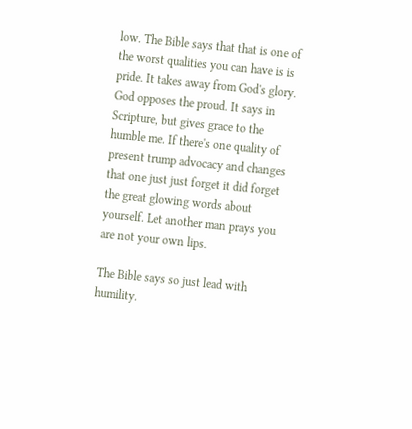low. The Bible says that that is one of the worst qualities you can have is is pride. It takes away from God's glory. God opposes the proud. It says in Scripture, but gives grace to the humble me. If there's one quality of present trump advocacy and changes that one just just forget it did forget the great glowing words about yourself. Let another man prays you are not your own lips.

The Bible says so just lead with humility.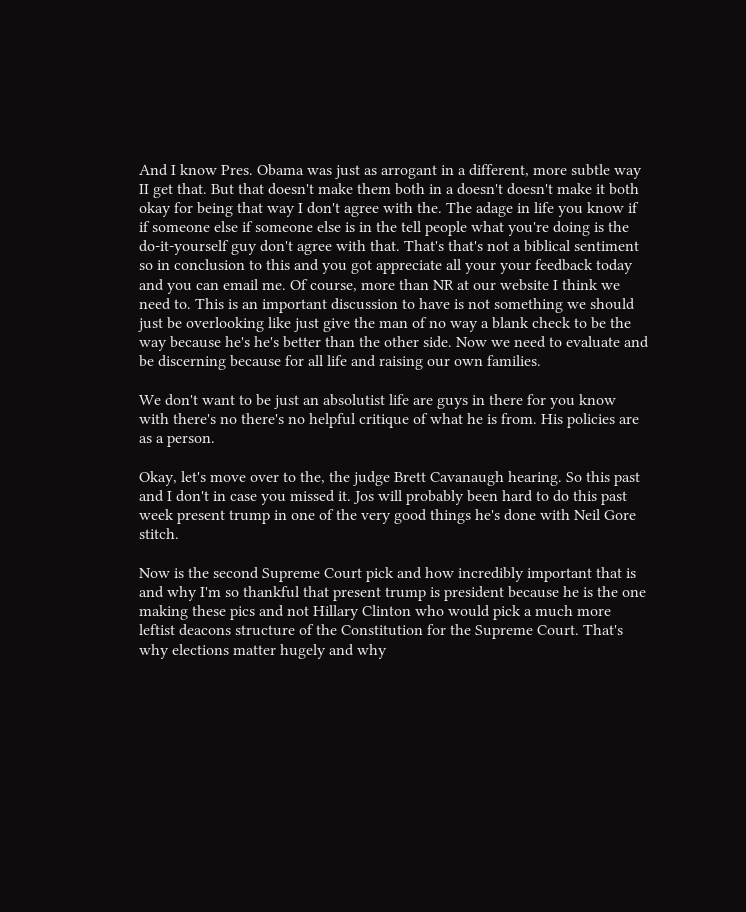And I know Pres. Obama was just as arrogant in a different, more subtle way II get that. But that doesn't make them both in a doesn't doesn't make it both okay for being that way I don't agree with the. The adage in life you know if if someone else if someone else is in the tell people what you're doing is the do-it-yourself guy don't agree with that. That's that's not a biblical sentiment so in conclusion to this and you got appreciate all your your feedback today and you can email me. Of course, more than NR at our website I think we need to. This is an important discussion to have is not something we should just be overlooking like just give the man of no way a blank check to be the way because he's he's better than the other side. Now we need to evaluate and be discerning because for all life and raising our own families.

We don't want to be just an absolutist life are guys in there for you know with there's no there's no helpful critique of what he is from. His policies are as a person.

Okay, let's move over to the, the judge Brett Cavanaugh hearing. So this past and I don't in case you missed it. Jos will probably been hard to do this past week present trump in one of the very good things he's done with Neil Gore stitch.

Now is the second Supreme Court pick and how incredibly important that is and why I'm so thankful that present trump is president because he is the one making these pics and not Hillary Clinton who would pick a much more leftist deacons structure of the Constitution for the Supreme Court. That's why elections matter hugely and why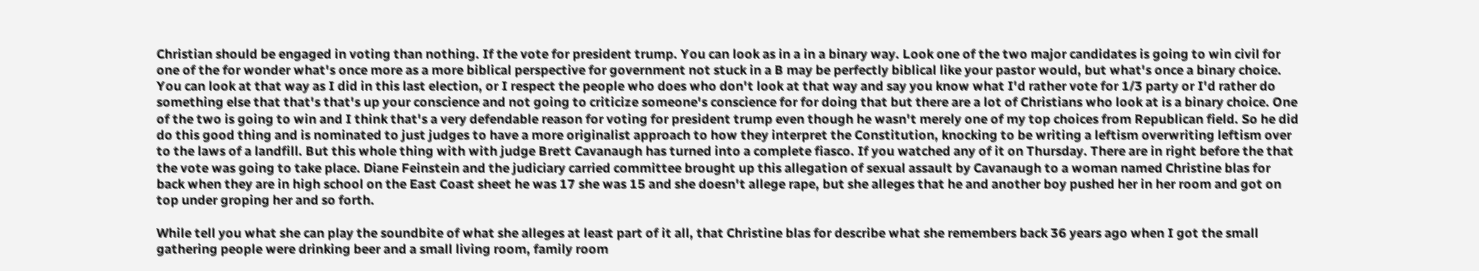Christian should be engaged in voting than nothing. If the vote for president trump. You can look as in a in a binary way. Look one of the two major candidates is going to win civil for one of the for wonder what's once more as a more biblical perspective for government not stuck in a B may be perfectly biblical like your pastor would, but what's once a binary choice. You can look at that way as I did in this last election, or I respect the people who does who don't look at that way and say you know what I'd rather vote for 1/3 party or I'd rather do something else that that's that's up your conscience and not going to criticize someone's conscience for for doing that but there are a lot of Christians who look at is a binary choice. One of the two is going to win and I think that's a very defendable reason for voting for president trump even though he wasn't merely one of my top choices from Republican field. So he did do this good thing and is nominated to just judges to have a more originalist approach to how they interpret the Constitution, knocking to be writing a leftism overwriting leftism over to the laws of a landfill. But this whole thing with with judge Brett Cavanaugh has turned into a complete fiasco. If you watched any of it on Thursday. There are in right before the that the vote was going to take place. Diane Feinstein and the judiciary carried committee brought up this allegation of sexual assault by Cavanaugh to a woman named Christine blas for back when they are in high school on the East Coast sheet he was 17 she was 15 and she doesn't allege rape, but she alleges that he and another boy pushed her in her room and got on top under groping her and so forth.

While tell you what she can play the soundbite of what she alleges at least part of it all, that Christine blas for describe what she remembers back 36 years ago when I got the small gathering people were drinking beer and a small living room, family room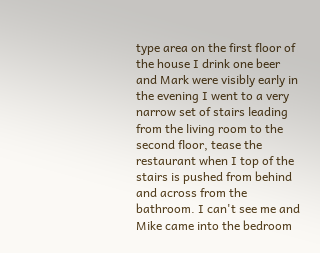type area on the first floor of the house I drink one beer and Mark were visibly early in the evening I went to a very narrow set of stairs leading from the living room to the second floor, tease the restaurant when I top of the stairs is pushed from behind and across from the bathroom. I can't see me and Mike came into the bedroom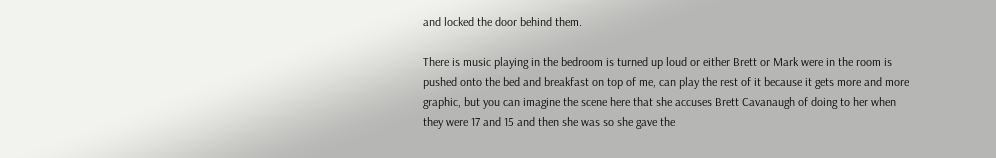and locked the door behind them.

There is music playing in the bedroom is turned up loud or either Brett or Mark were in the room is pushed onto the bed and breakfast on top of me, can play the rest of it because it gets more and more graphic, but you can imagine the scene here that she accuses Brett Cavanaugh of doing to her when they were 17 and 15 and then she was so she gave the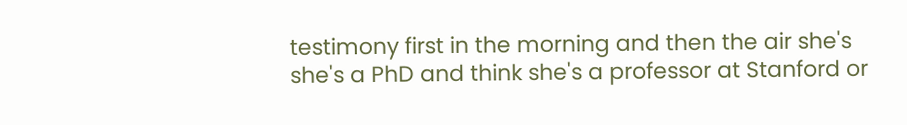testimony first in the morning and then the air she's she's a PhD and think she's a professor at Stanford or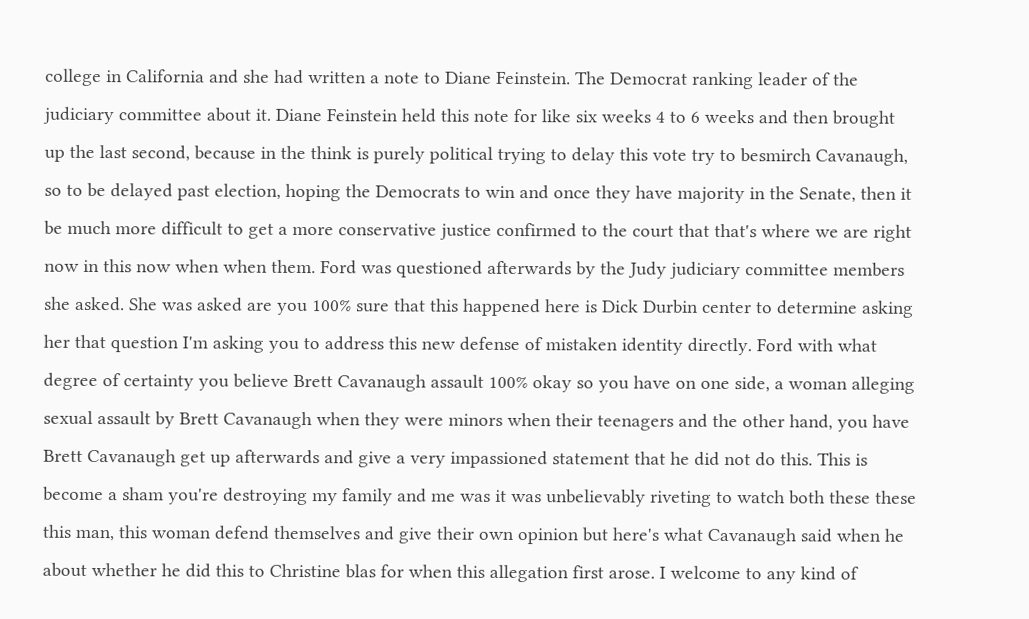college in California and she had written a note to Diane Feinstein. The Democrat ranking leader of the judiciary committee about it. Diane Feinstein held this note for like six weeks 4 to 6 weeks and then brought up the last second, because in the think is purely political trying to delay this vote try to besmirch Cavanaugh, so to be delayed past election, hoping the Democrats to win and once they have majority in the Senate, then it be much more difficult to get a more conservative justice confirmed to the court that that's where we are right now in this now when when them. Ford was questioned afterwards by the Judy judiciary committee members she asked. She was asked are you 100% sure that this happened here is Dick Durbin center to determine asking her that question I'm asking you to address this new defense of mistaken identity directly. Ford with what degree of certainty you believe Brett Cavanaugh assault 100% okay so you have on one side, a woman alleging sexual assault by Brett Cavanaugh when they were minors when their teenagers and the other hand, you have Brett Cavanaugh get up afterwards and give a very impassioned statement that he did not do this. This is become a sham you're destroying my family and me was it was unbelievably riveting to watch both these these this man, this woman defend themselves and give their own opinion but here's what Cavanaugh said when he about whether he did this to Christine blas for when this allegation first arose. I welcome to any kind of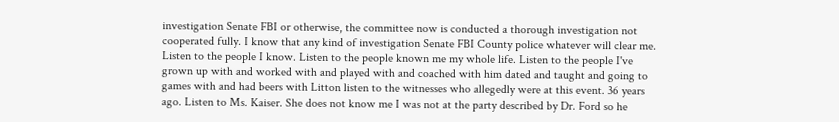investigation Senate FBI or otherwise, the committee now is conducted a thorough investigation not cooperated fully. I know that any kind of investigation Senate FBI County police whatever will clear me. Listen to the people I know. Listen to the people known me my whole life. Listen to the people I've grown up with and worked with and played with and coached with him dated and taught and going to games with and had beers with Litton listen to the witnesses who allegedly were at this event. 36 years ago. Listen to Ms. Kaiser. She does not know me I was not at the party described by Dr. Ford so he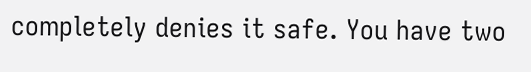completely denies it safe. You have two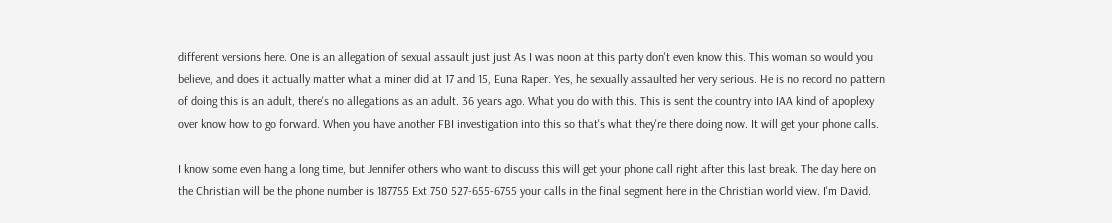different versions here. One is an allegation of sexual assault just just As I was noon at this party don't even know this. This woman so would you believe, and does it actually matter what a miner did at 17 and 15, Euna Raper. Yes, he sexually assaulted her very serious. He is no record no pattern of doing this is an adult, there's no allegations as an adult. 36 years ago. What you do with this. This is sent the country into IAA kind of apoplexy over know how to go forward. When you have another FBI investigation into this so that's what they're there doing now. It will get your phone calls.

I know some even hang a long time, but Jennifer others who want to discuss this will get your phone call right after this last break. The day here on the Christian will be the phone number is 187755 Ext 750 527-655-6755 your calls in the final segment here in the Christian world view. I'm David.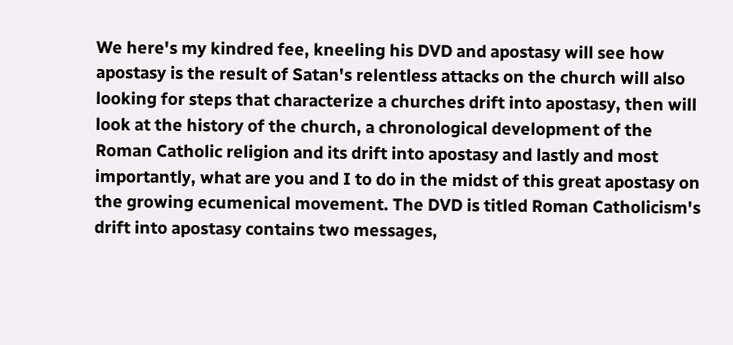We here's my kindred fee, kneeling his DVD and apostasy will see how apostasy is the result of Satan's relentless attacks on the church will also looking for steps that characterize a churches drift into apostasy, then will look at the history of the church, a chronological development of the Roman Catholic religion and its drift into apostasy and lastly and most importantly, what are you and I to do in the midst of this great apostasy on the growing ecumenical movement. The DVD is titled Roman Catholicism's drift into apostasy contains two messages,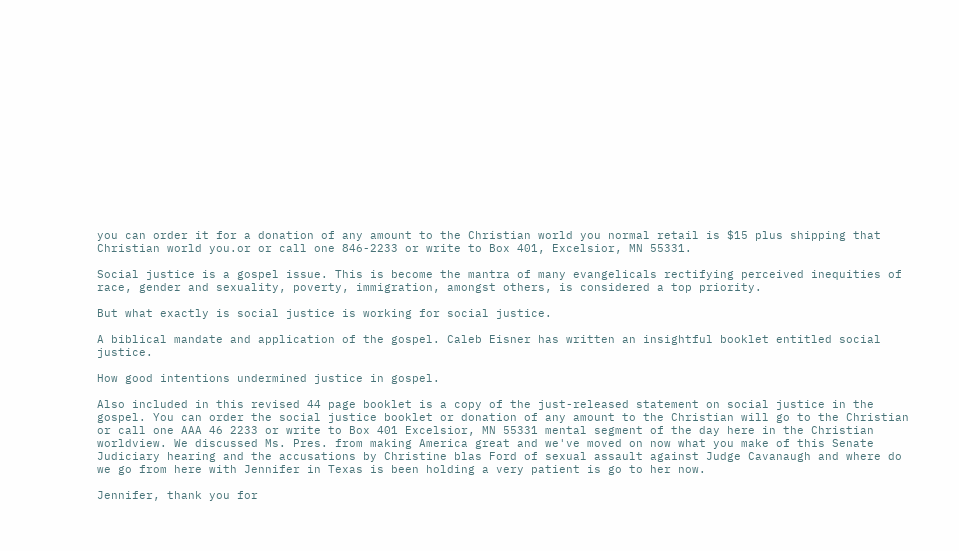you can order it for a donation of any amount to the Christian world you normal retail is $15 plus shipping that Christian world you.or or call one 846-2233 or write to Box 401, Excelsior, MN 55331.

Social justice is a gospel issue. This is become the mantra of many evangelicals rectifying perceived inequities of race, gender and sexuality, poverty, immigration, amongst others, is considered a top priority.

But what exactly is social justice is working for social justice.

A biblical mandate and application of the gospel. Caleb Eisner has written an insightful booklet entitled social justice.

How good intentions undermined justice in gospel.

Also included in this revised 44 page booklet is a copy of the just-released statement on social justice in the gospel. You can order the social justice booklet or donation of any amount to the Christian will go to the Christian or call one AAA 46 2233 or write to Box 401 Excelsior, MN 55331 mental segment of the day here in the Christian worldview. We discussed Ms. Pres. from making America great and we've moved on now what you make of this Senate Judiciary hearing and the accusations by Christine blas Ford of sexual assault against Judge Cavanaugh and where do we go from here with Jennifer in Texas is been holding a very patient is go to her now.

Jennifer, thank you for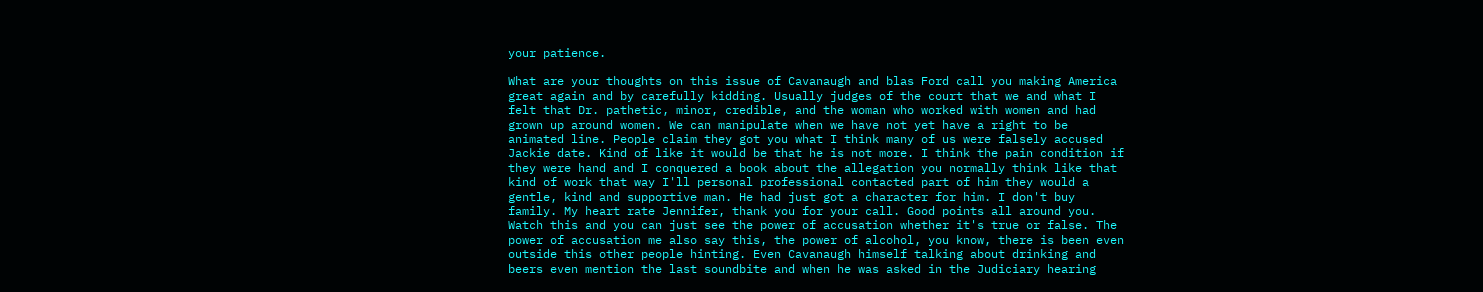your patience.

What are your thoughts on this issue of Cavanaugh and blas Ford call you making America great again and by carefully kidding. Usually judges of the court that we and what I felt that Dr. pathetic, minor, credible, and the woman who worked with women and had grown up around women. We can manipulate when we have not yet have a right to be animated line. People claim they got you what I think many of us were falsely accused Jackie date. Kind of like it would be that he is not more. I think the pain condition if they were hand and I conquered a book about the allegation you normally think like that kind of work that way I'll personal professional contacted part of him they would a gentle, kind and supportive man. He had just got a character for him. I don't buy family. My heart rate Jennifer, thank you for your call. Good points all around you. Watch this and you can just see the power of accusation whether it's true or false. The power of accusation me also say this, the power of alcohol, you know, there is been even outside this other people hinting. Even Cavanaugh himself talking about drinking and beers even mention the last soundbite and when he was asked in the Judiciary hearing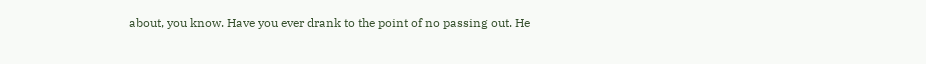about, you know. Have you ever drank to the point of no passing out. He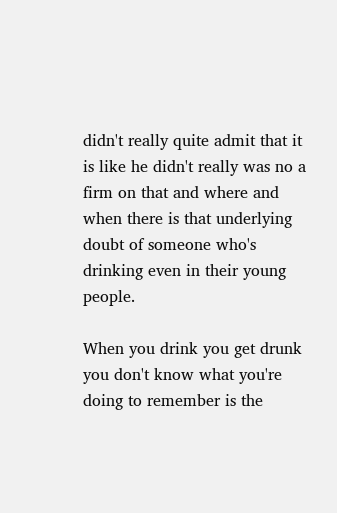didn't really quite admit that it is like he didn't really was no a firm on that and where and when there is that underlying doubt of someone who's drinking even in their young people.

When you drink you get drunk you don't know what you're doing to remember is the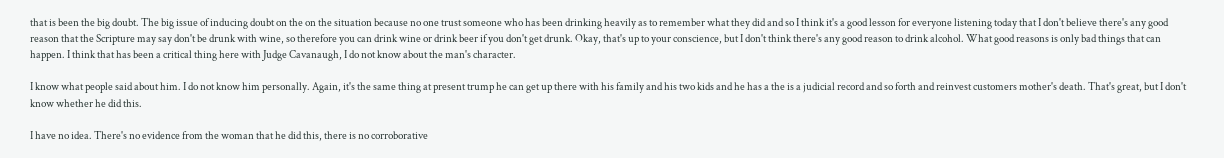that is been the big doubt. The big issue of inducing doubt on the on the situation because no one trust someone who has been drinking heavily as to remember what they did and so I think it's a good lesson for everyone listening today that I don't believe there's any good reason that the Scripture may say don't be drunk with wine, so therefore you can drink wine or drink beer if you don't get drunk. Okay, that's up to your conscience, but I don't think there's any good reason to drink alcohol. What good reasons is only bad things that can happen. I think that has been a critical thing here with Judge Cavanaugh, I do not know about the man's character.

I know what people said about him. I do not know him personally. Again, it's the same thing at present trump he can get up there with his family and his two kids and he has a the is a judicial record and so forth and reinvest customers mother's death. That's great, but I don't know whether he did this.

I have no idea. There's no evidence from the woman that he did this, there is no corroborative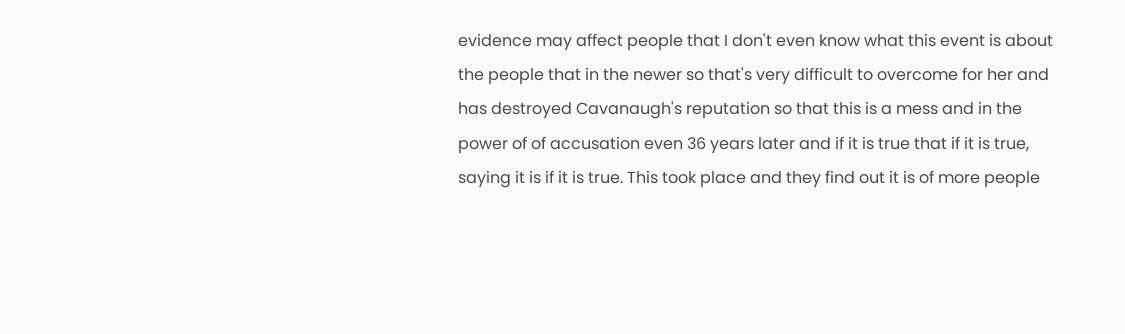evidence may affect people that I don't even know what this event is about the people that in the newer so that's very difficult to overcome for her and has destroyed Cavanaugh's reputation so that this is a mess and in the power of of accusation even 36 years later and if it is true that if it is true, saying it is if it is true. This took place and they find out it is of more people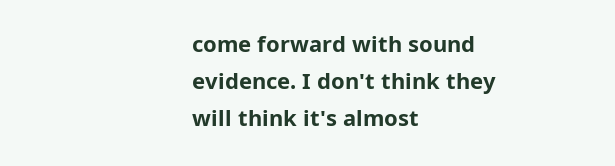come forward with sound evidence. I don't think they will think it's almost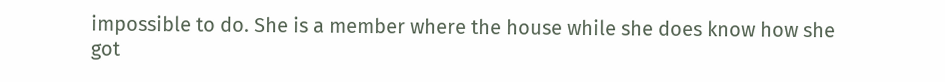impossible to do. She is a member where the house while she does know how she got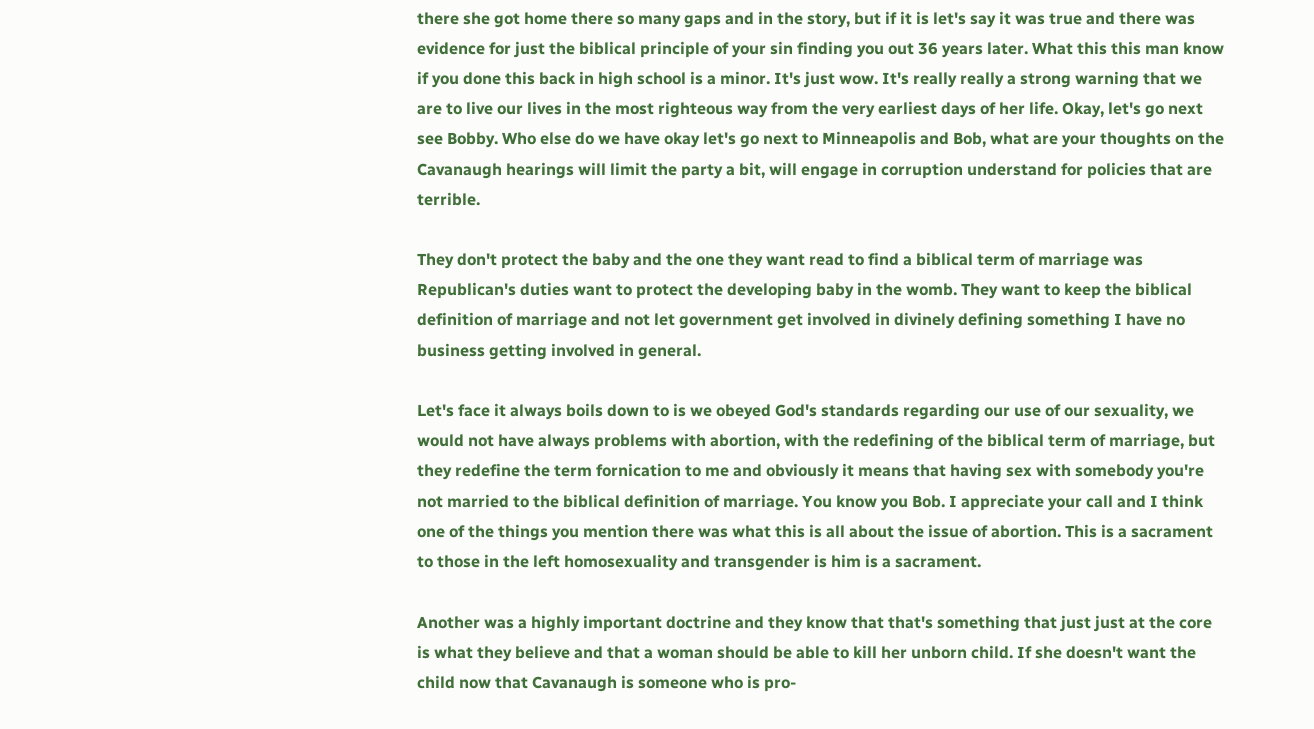there she got home there so many gaps and in the story, but if it is let's say it was true and there was evidence for just the biblical principle of your sin finding you out 36 years later. What this this man know if you done this back in high school is a minor. It's just wow. It's really really a strong warning that we are to live our lives in the most righteous way from the very earliest days of her life. Okay, let's go next see Bobby. Who else do we have okay let's go next to Minneapolis and Bob, what are your thoughts on the Cavanaugh hearings will limit the party a bit, will engage in corruption understand for policies that are terrible.

They don't protect the baby and the one they want read to find a biblical term of marriage was Republican's duties want to protect the developing baby in the womb. They want to keep the biblical definition of marriage and not let government get involved in divinely defining something I have no business getting involved in general.

Let's face it always boils down to is we obeyed God's standards regarding our use of our sexuality, we would not have always problems with abortion, with the redefining of the biblical term of marriage, but they redefine the term fornication to me and obviously it means that having sex with somebody you're not married to the biblical definition of marriage. You know you Bob. I appreciate your call and I think one of the things you mention there was what this is all about the issue of abortion. This is a sacrament to those in the left homosexuality and transgender is him is a sacrament.

Another was a highly important doctrine and they know that that's something that just just at the core is what they believe and that a woman should be able to kill her unborn child. If she doesn't want the child now that Cavanaugh is someone who is pro-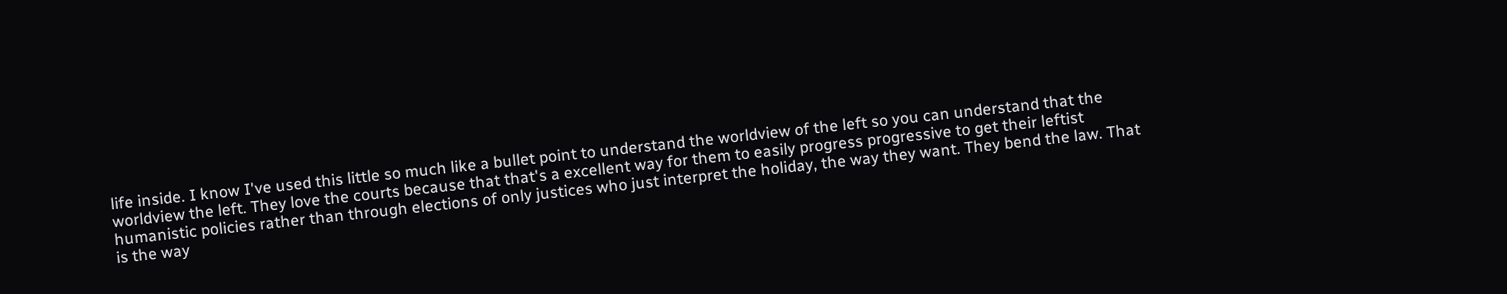life inside. I know I've used this little so much like a bullet point to understand the worldview of the left so you can understand that the worldview the left. They love the courts because that that's a excellent way for them to easily progress progressive to get their leftist humanistic policies rather than through elections of only justices who just interpret the holiday, the way they want. They bend the law. That is the way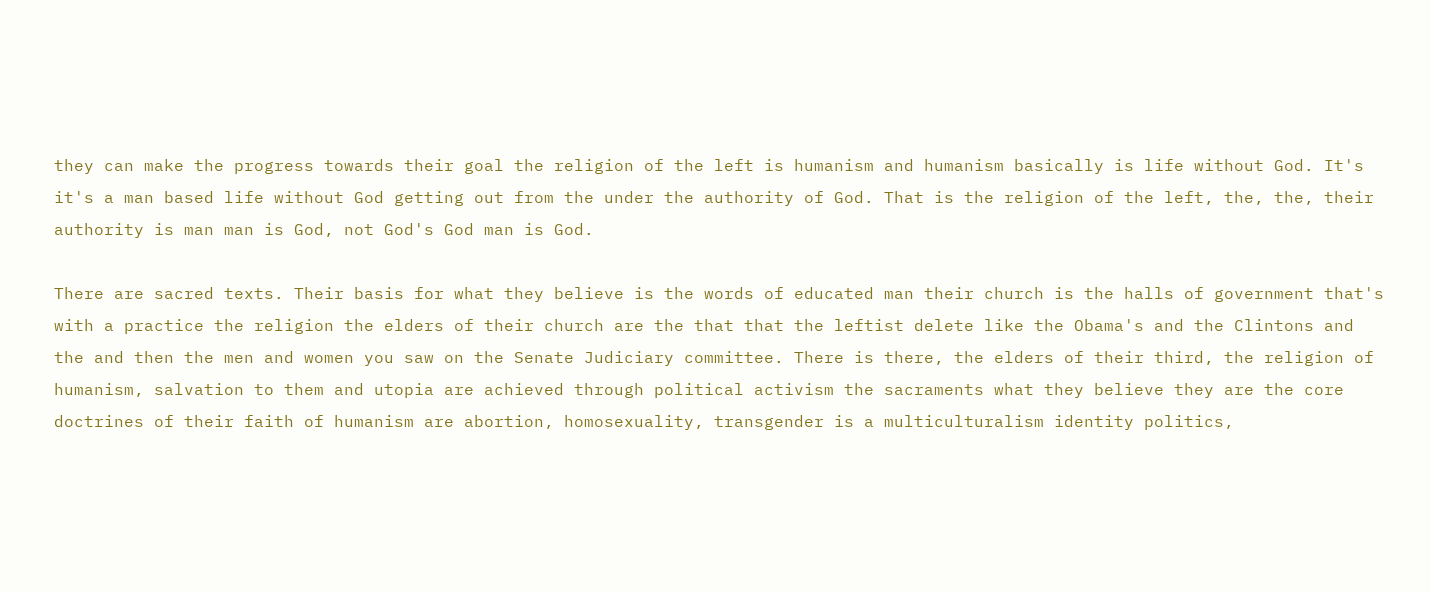they can make the progress towards their goal the religion of the left is humanism and humanism basically is life without God. It's it's a man based life without God getting out from the under the authority of God. That is the religion of the left, the, the, their authority is man man is God, not God's God man is God.

There are sacred texts. Their basis for what they believe is the words of educated man their church is the halls of government that's with a practice the religion the elders of their church are the that that the leftist delete like the Obama's and the Clintons and the and then the men and women you saw on the Senate Judiciary committee. There is there, the elders of their third, the religion of humanism, salvation to them and utopia are achieved through political activism the sacraments what they believe they are the core doctrines of their faith of humanism are abortion, homosexuality, transgender is a multiculturalism identity politics,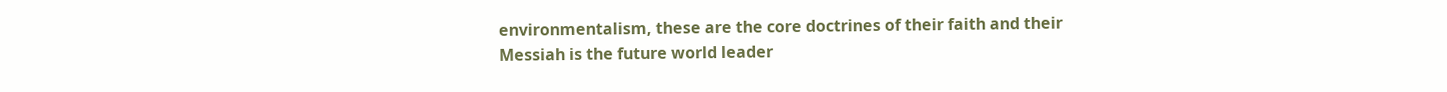environmentalism, these are the core doctrines of their faith and their Messiah is the future world leader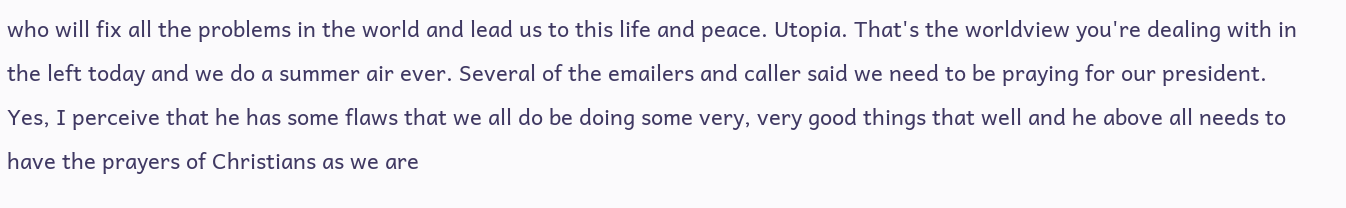who will fix all the problems in the world and lead us to this life and peace. Utopia. That's the worldview you're dealing with in the left today and we do a summer air ever. Several of the emailers and caller said we need to be praying for our president. Yes, I perceive that he has some flaws that we all do be doing some very, very good things that well and he above all needs to have the prayers of Christians as we are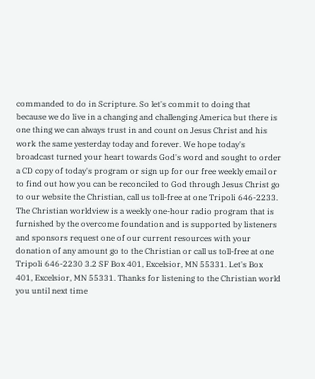commanded to do in Scripture. So let's commit to doing that because we do live in a changing and challenging America but there is one thing we can always trust in and count on Jesus Christ and his work the same yesterday today and forever. We hope today's broadcast turned your heart towards God's word and sought to order a CD copy of today's program or sign up for our free weekly email or to find out how you can be reconciled to God through Jesus Christ go to our website the Christian, call us toll-free at one Tripoli 646-2233. The Christian worldview is a weekly one-hour radio program that is furnished by the overcome foundation and is supported by listeners and sponsors request one of our current resources with your donation of any amount go to the Christian or call us toll-free at one Tripoli 646-2230 3.2 SF Box 401, Excelsior, MN 55331. Let's Box 401, Excelsior, MN 55331. Thanks for listening to the Christian world you until next time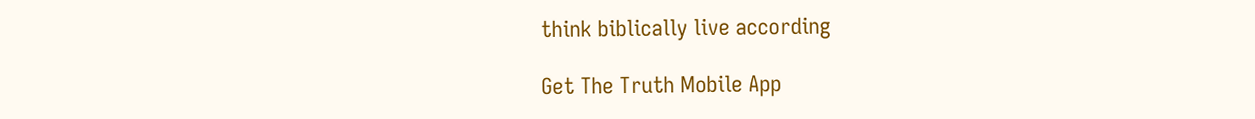think biblically live according

Get The Truth Mobile App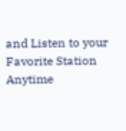and Listen to your Favorite Station Anytime